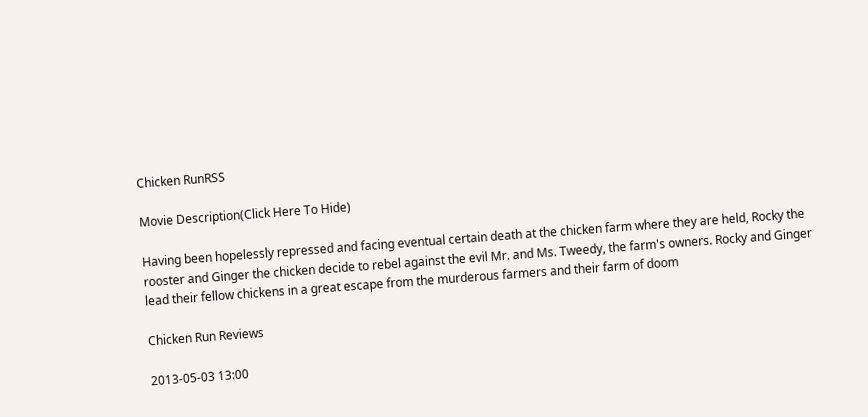Chicken RunRSS

Movie Description(Click Here To Hide)

Having been hopelessly repressed and facing eventual certain death at the chicken farm where they are held, Rocky the rooster and Ginger the chicken decide to rebel against the evil Mr. and Ms. Tweedy, the farm's owners. Rocky and Ginger lead their fellow chickens in a great escape from the murderous farmers and their farm of doom

Chicken Run Reviews

2013-05-03 13:00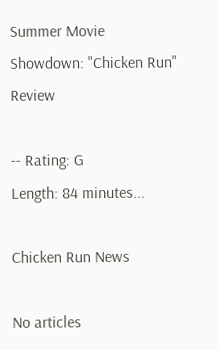Summer Movie Showdown: "Chicken Run" Review

-- Rating: G
Length: 84 minutes...

Chicken Run News

No articles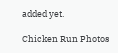added yet.

Chicken Run Photos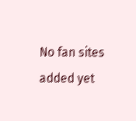No fan sites added yet